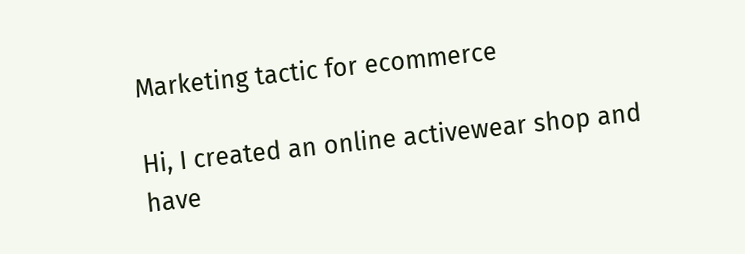Marketing tactic for ecommerce

Hi, I created an online activewear shop and have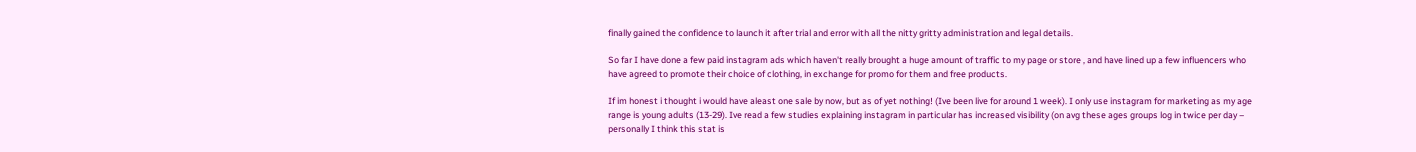finally gained the confidence to launch it after trial and error with all the nitty gritty administration and legal details.

So far I have done a few paid instagram ads which haven't really brought a huge amount of traffic to my page or store , and have lined up a few influencers who have agreed to promote their choice of clothing, in exchange for promo for them and free products.

If im honest i thought i would have aleast one sale by now, but as of yet nothing! (Ive been live for around 1 week). I only use instagram for marketing as my age range is young adults (13-29). Ive read a few studies explaining instagram in particular has increased visibility (on avg these ages groups log in twice per day – personally I think this stat is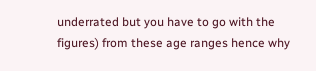underrated but you have to go with the figures) from these age ranges hence why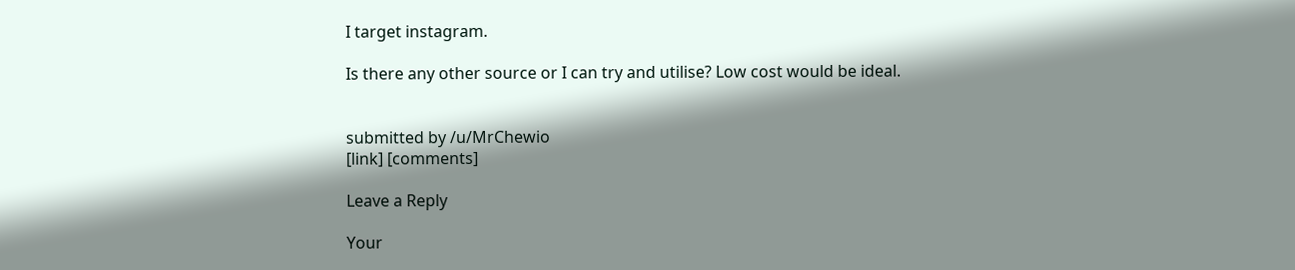I target instagram.

Is there any other source or I can try and utilise? Low cost would be ideal.


submitted by /u/MrChewio
[link] [comments]

Leave a Reply

Your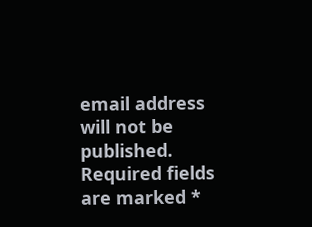email address will not be published. Required fields are marked *